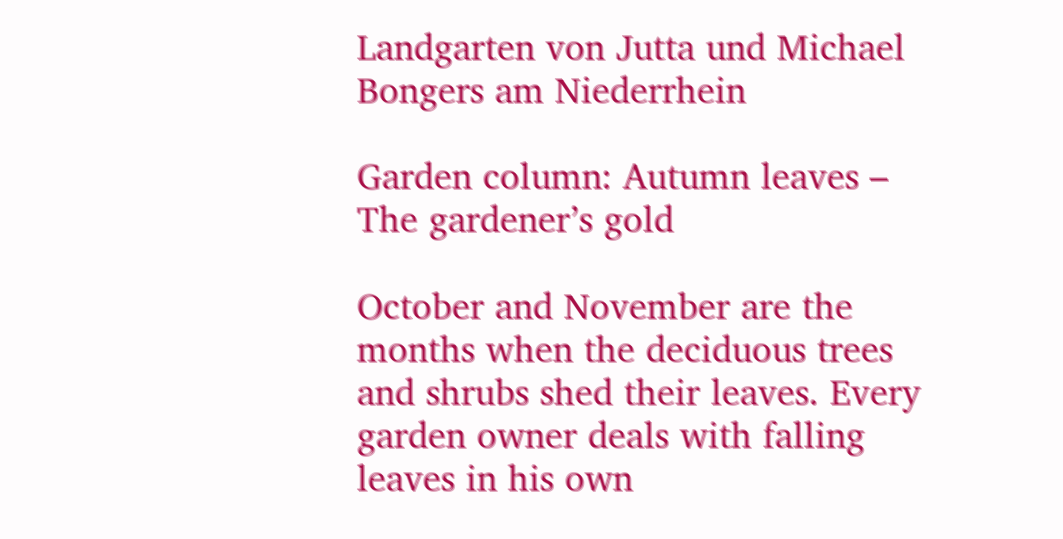Landgarten von Jutta und Michael Bongers am Niederrhein

Garden column: Autumn leaves – The gardener’s gold

October and November are the months when the deciduous trees and shrubs shed their leaves. Every garden owner deals with falling leaves in his own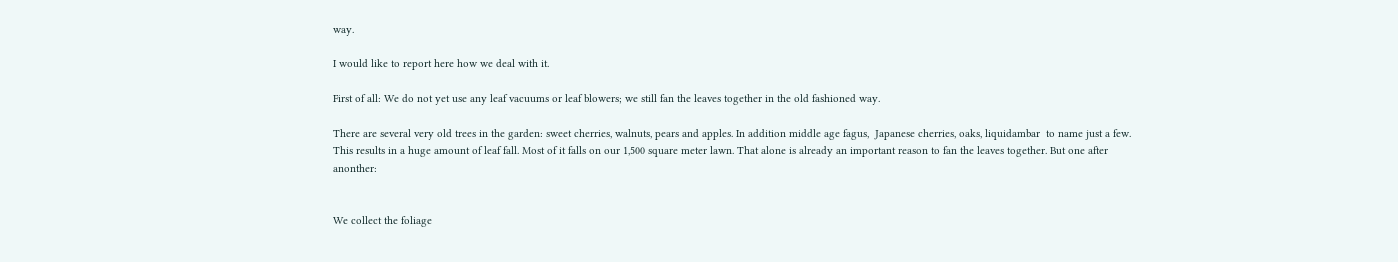way.

I would like to report here how we deal with it.

First of all: We do not yet use any leaf vacuums or leaf blowers; we still fan the leaves together in the old fashioned way.

There are several very old trees in the garden: sweet cherries, walnuts, pears and apples. In addition middle age fagus,  Japanese cherries, oaks, liquidambar  to name just a few. This results in a huge amount of leaf fall. Most of it falls on our 1,500 square meter lawn. That alone is already an important reason to fan the leaves together. But one after anonther:


We collect the foliage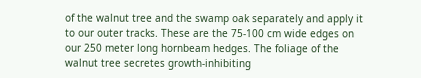of the walnut tree and the swamp oak separately and apply it to our outer tracks. These are the 75-100 cm wide edges on our 250 meter long hornbeam hedges. The foliage of the walnut tree secretes growth-inhibiting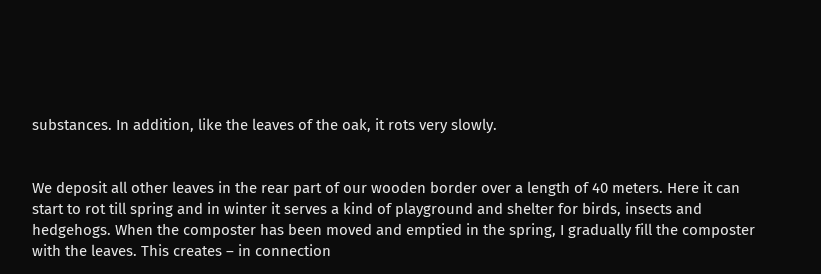substances. In addition, like the leaves of the oak, it rots very slowly.


We deposit all other leaves in the rear part of our wooden border over a length of 40 meters. Here it can start to rot till spring and in winter it serves a kind of playground and shelter for birds, insects and hedgehogs. When the composter has been moved and emptied in the spring, I gradually fill the composter with the leaves. This creates – in connection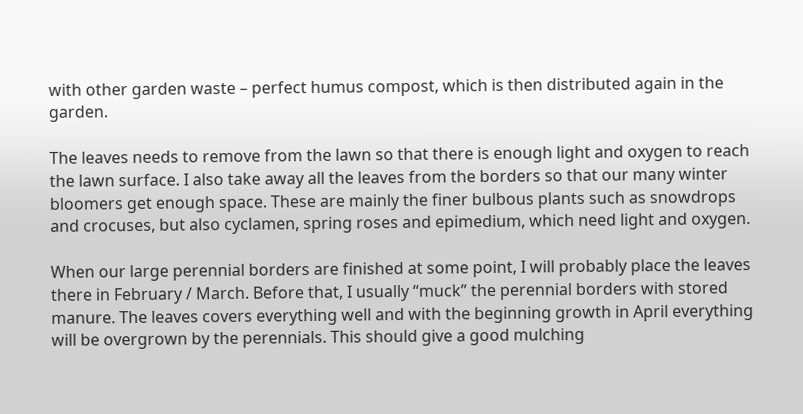with other garden waste – perfect humus compost, which is then distributed again in the garden.

The leaves needs to remove from the lawn so that there is enough light and oxygen to reach the lawn surface. I also take away all the leaves from the borders so that our many winter bloomers get enough space. These are mainly the finer bulbous plants such as snowdrops and crocuses, but also cyclamen, spring roses and epimedium, which need light and oxygen.

When our large perennial borders are finished at some point, I will probably place the leaves there in February / March. Before that, I usually “muck” the perennial borders with stored manure. The leaves covers everything well and with the beginning growth in April everything will be overgrown by the perennials. This should give a good mulching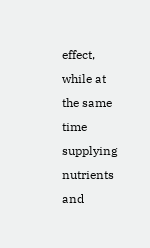effect, while at the same time supplying nutrients and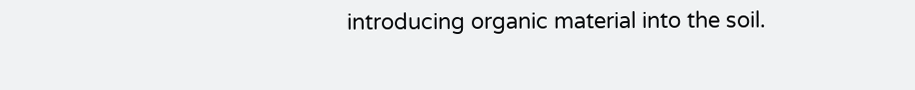introducing organic material into the soil.